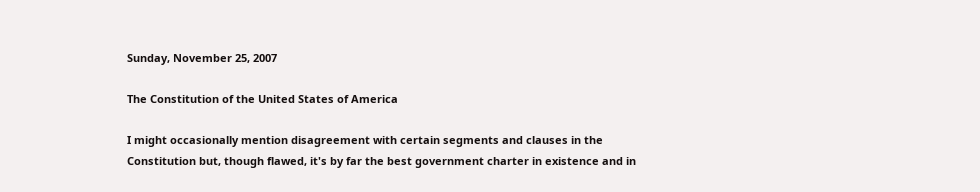Sunday, November 25, 2007

The Constitution of the United States of America

I might occasionally mention disagreement with certain segments and clauses in the Constitution but, though flawed, it's by far the best government charter in existence and in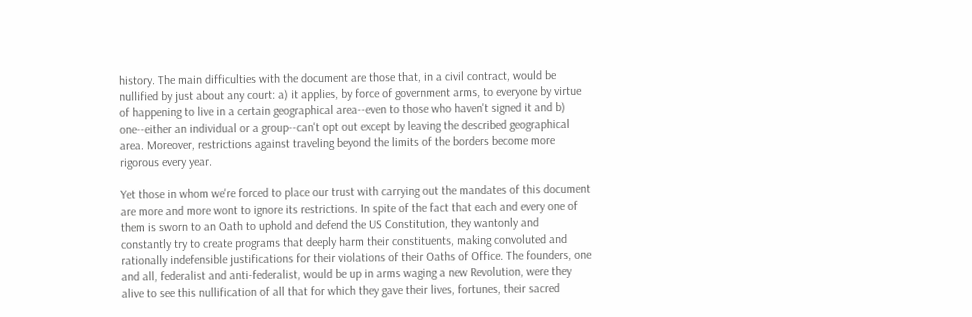history. The main difficulties with the document are those that, in a civil contract, would be nullified by just about any court: a) it applies, by force of government arms, to everyone by virtue of happening to live in a certain geographical area--even to those who haven't signed it and b) one--either an individual or a group--can't opt out except by leaving the described geographical area. Moreover, restrictions against traveling beyond the limits of the borders become more rigorous every year.

Yet those in whom we're forced to place our trust with carrying out the mandates of this document are more and more wont to ignore its restrictions. In spite of the fact that each and every one of them is sworn to an Oath to uphold and defend the US Constitution, they wantonly and constantly try to create programs that deeply harm their constituents, making convoluted and rationally indefensible justifications for their violations of their Oaths of Office. The founders, one and all, federalist and anti-federalist, would be up in arms waging a new Revolution, were they alive to see this nullification of all that for which they gave their lives, fortunes, their sacred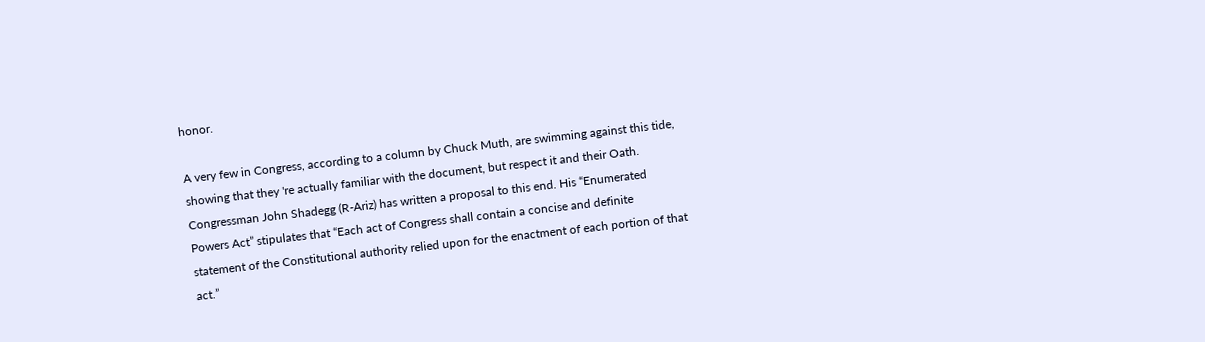honor.

A very few in Congress, according to a column by Chuck Muth, are swimming against this tide, showing that they 're actually familiar with the document, but respect it and their Oath. Congressman John Shadegg (R-Ariz) has written a proposal to this end. His “Enumerated Powers Act” stipulates that “Each act of Congress shall contain a concise and definite statement of the Constitutional authority relied upon for the enactment of each portion of that act.”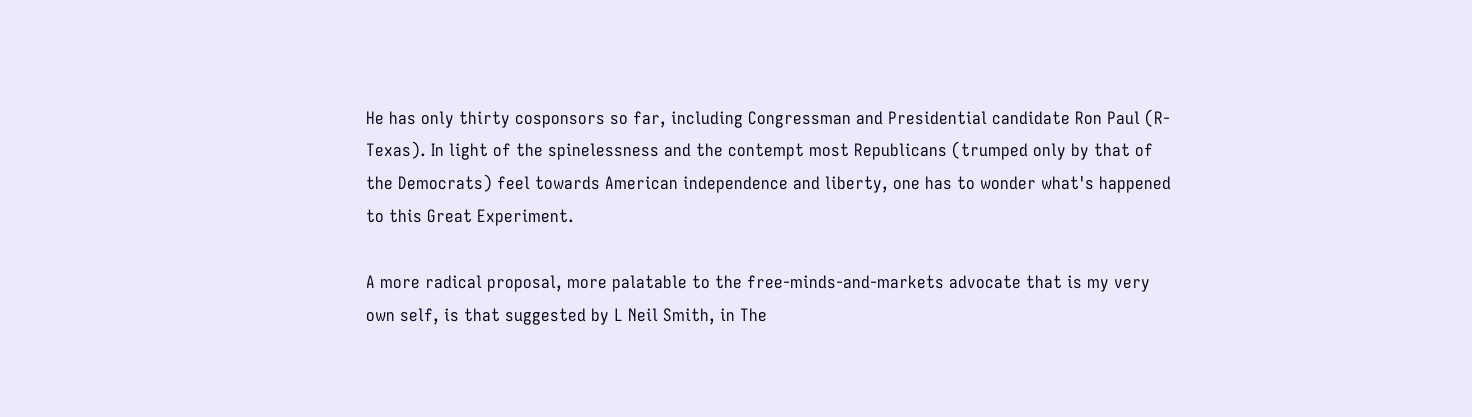He has only thirty cosponsors so far, including Congressman and Presidential candidate Ron Paul (R-Texas). In light of the spinelessness and the contempt most Republicans (trumped only by that of the Democrats) feel towards American independence and liberty, one has to wonder what's happened to this Great Experiment.

A more radical proposal, more palatable to the free-minds-and-markets advocate that is my very own self, is that suggested by L Neil Smith, in The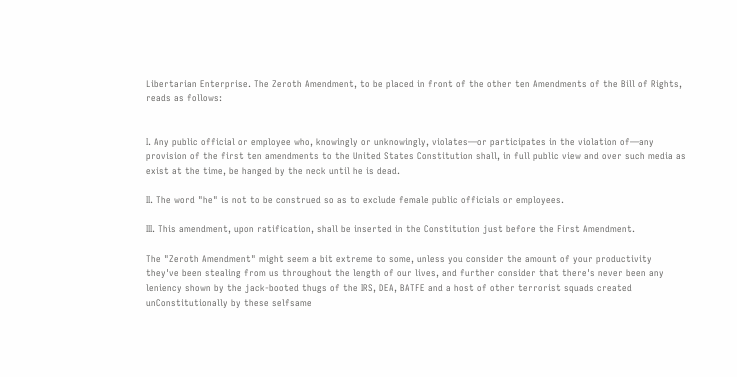Libertarian Enterprise. The Zeroth Amendment, to be placed in front of the other ten Amendments of the Bill of Rights, reads as follows:


I. Any public official or employee who, knowingly or unknowingly, violates—or participates in the violation of—any provision of the first ten amendments to the United States Constitution shall, in full public view and over such media as exist at the time, be hanged by the neck until he is dead.

II. The word "he" is not to be construed so as to exclude female public officials or employees.

III. This amendment, upon ratification, shall be inserted in the Constitution just before the First Amendment.

The "Zeroth Amendment" might seem a bit extreme to some, unless you consider the amount of your productivity they've been stealing from us throughout the length of our lives, and further consider that there's never been any leniency shown by the jack-booted thugs of the IRS, DEA, BATFE and a host of other terrorist squads created unConstitutionally by these selfsame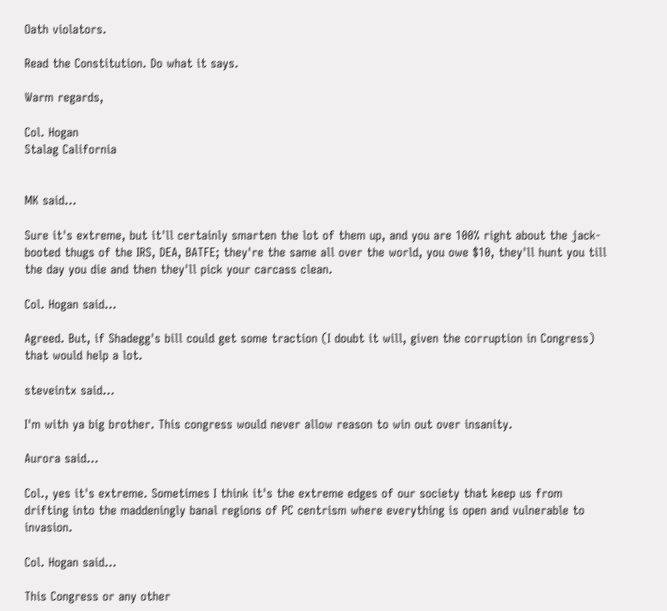Oath violators.

Read the Constitution. Do what it says.

Warm regards,

Col. Hogan
Stalag California


MK said...

Sure it's extreme, but it'll certainly smarten the lot of them up, and you are 100% right about the jack-booted thugs of the IRS, DEA, BATFE; they're the same all over the world, you owe $10, they'll hunt you till the day you die and then they'll pick your carcass clean.

Col. Hogan said...

Agreed. But, if Shadegg's bill could get some traction (I doubt it will, given the corruption in Congress) that would help a lot.

steveintx said...

I'm with ya big brother. This congress would never allow reason to win out over insanity.

Aurora said...

Col., yes it's extreme. Sometimes I think it's the extreme edges of our society that keep us from drifting into the maddeningly banal regions of PC centrism where everything is open and vulnerable to invasion.

Col. Hogan said...

This Congress or any other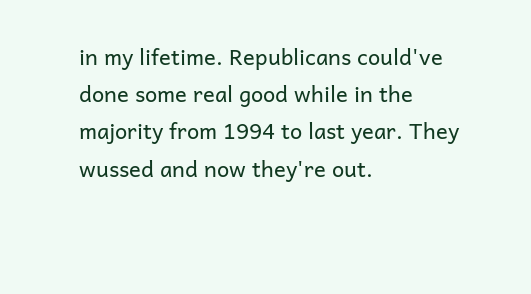in my lifetime. Republicans could've done some real good while in the majority from 1994 to last year. They wussed and now they're out.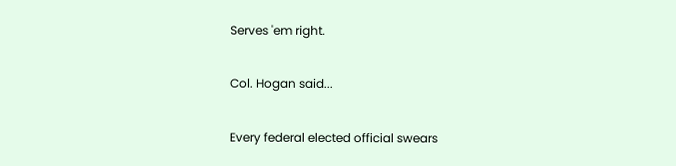Serves 'em right.

Col. Hogan said...

Every federal elected official swears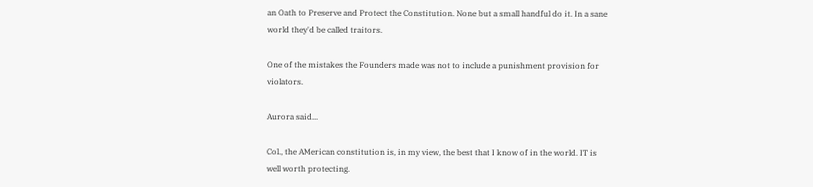an Oath to Preserve and Protect the Constitution. None but a small handful do it. In a sane world they'd be called traitors.

One of the mistakes the Founders made was not to include a punishment provision for violators.

Aurora said...

Col., the AMerican constitution is, in my view, the best that I know of in the world. IT is well worth protecting.